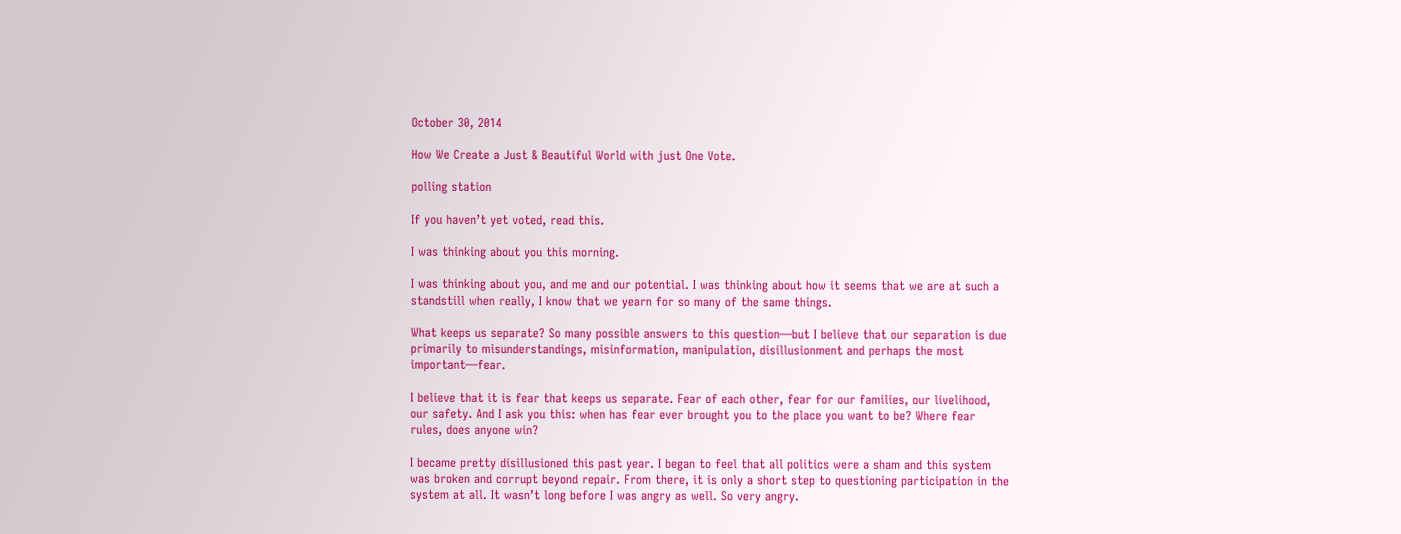October 30, 2014

How We Create a Just & Beautiful World with just One Vote.

polling station

If you haven’t yet voted, read this.

I was thinking about you this morning.

I was thinking about you, and me and our potential. I was thinking about how it seems that we are at such a standstill when really, I know that we yearn for so many of the same things.

What keeps us separate? So many possible answers to this question—but I believe that our separation is due primarily to misunderstandings, misinformation, manipulation, disillusionment and perhaps the most important—fear.

I believe that it is fear that keeps us separate. Fear of each other, fear for our families, our livelihood, our safety. And I ask you this: when has fear ever brought you to the place you want to be? Where fear rules, does anyone win?

I became pretty disillusioned this past year. I began to feel that all politics were a sham and this system was broken and corrupt beyond repair. From there, it is only a short step to questioning participation in the system at all. It wasn’t long before I was angry as well. So very angry.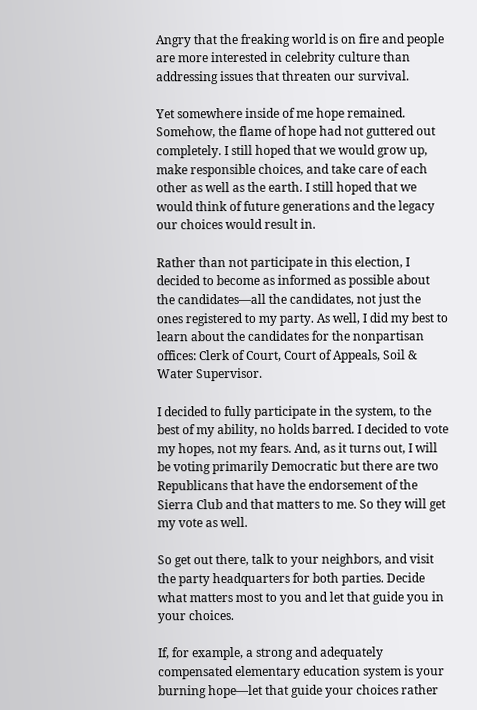Angry that the freaking world is on fire and people are more interested in celebrity culture than addressing issues that threaten our survival.

Yet somewhere inside of me hope remained. Somehow, the flame of hope had not guttered out completely. I still hoped that we would grow up, make responsible choices, and take care of each other as well as the earth. I still hoped that we would think of future generations and the legacy our choices would result in.

Rather than not participate in this election, I decided to become as informed as possible about the candidates—all the candidates, not just the ones registered to my party. As well, I did my best to learn about the candidates for the nonpartisan offices: Clerk of Court, Court of Appeals, Soil & Water Supervisor.

I decided to fully participate in the system, to the best of my ability, no holds barred. I decided to vote my hopes, not my fears. And, as it turns out, I will be voting primarily Democratic but there are two Republicans that have the endorsement of the Sierra Club and that matters to me. So they will get my vote as well.

So get out there, talk to your neighbors, and visit the party headquarters for both parties. Decide what matters most to you and let that guide you in your choices.

If, for example, a strong and adequately compensated elementary education system is your burning hope—let that guide your choices rather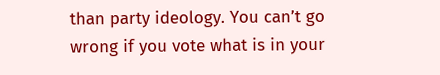than party ideology. You can’t go wrong if you vote what is in your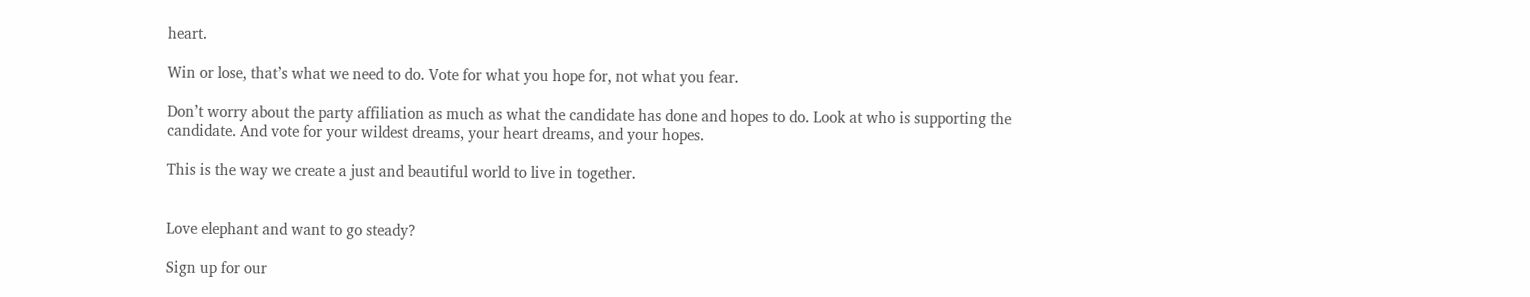heart.

Win or lose, that’s what we need to do. Vote for what you hope for, not what you fear.

Don’t worry about the party affiliation as much as what the candidate has done and hopes to do. Look at who is supporting the candidate. And vote for your wildest dreams, your heart dreams, and your hopes.

This is the way we create a just and beautiful world to live in together.


Love elephant and want to go steady?

Sign up for our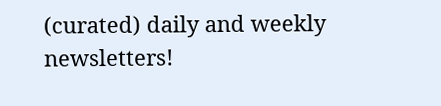(curated) daily and weekly newsletters!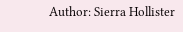Author: Sierra Hollister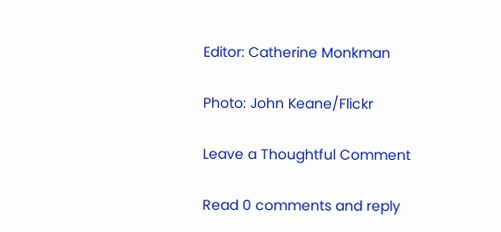Editor: Catherine Monkman

Photo: John Keane/Flickr

Leave a Thoughtful Comment

Read 0 comments and reply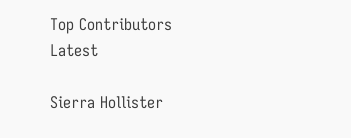Top Contributors Latest

Sierra Hollister